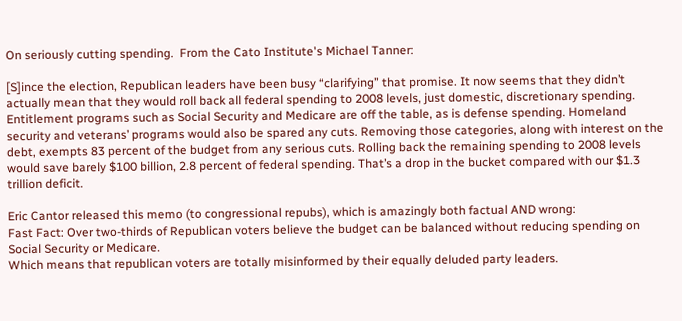On seriously cutting spending.  From the Cato Institute's Michael Tanner:

[S]ince the election, Republican leaders have been busy “clarifying” that promise. It now seems that they didn’t actually mean that they would roll back all federal spending to 2008 levels, just domestic, discretionary spending. Entitlement programs such as Social Security and Medicare are off the table, as is defense spending. Homeland security and veterans’ programs would also be spared any cuts. Removing those categories, along with interest on the debt, exempts 83 percent of the budget from any serious cuts. Rolling back the remaining spending to 2008 levels would save barely $100 billion, 2.8 percent of federal spending. That’s a drop in the bucket compared with our $1.3 trillion deficit.

Eric Cantor released this memo (to congressional repubs), which is amazingly both factual AND wrong:
Fast Fact: Over two-thirds of Republican voters believe the budget can be balanced without reducing spending on Social Security or Medicare.
Which means that republican voters are totally misinformed by their equally deluded party leaders.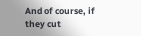And of course, if they cut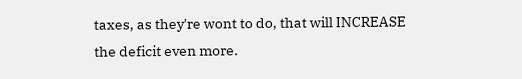taxes, as they're wont to do, that will INCREASE the deficit even more.